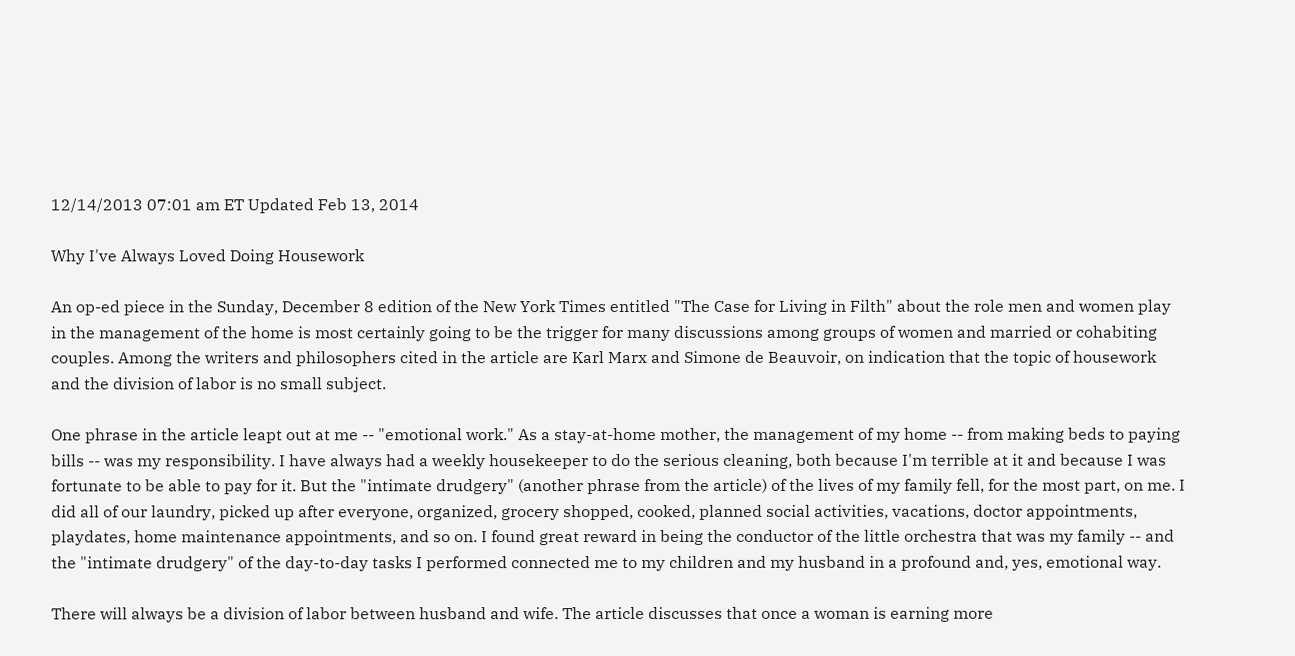12/14/2013 07:01 am ET Updated Feb 13, 2014

Why I've Always Loved Doing Housework

An op-ed piece in the Sunday, December 8 edition of the New York Times entitled "The Case for Living in Filth" about the role men and women play in the management of the home is most certainly going to be the trigger for many discussions among groups of women and married or cohabiting couples. Among the writers and philosophers cited in the article are Karl Marx and Simone de Beauvoir, on indication that the topic of housework and the division of labor is no small subject.

One phrase in the article leapt out at me -- "emotional work." As a stay-at-home mother, the management of my home -- from making beds to paying bills -- was my responsibility. I have always had a weekly housekeeper to do the serious cleaning, both because I'm terrible at it and because I was fortunate to be able to pay for it. But the "intimate drudgery" (another phrase from the article) of the lives of my family fell, for the most part, on me. I did all of our laundry, picked up after everyone, organized, grocery shopped, cooked, planned social activities, vacations, doctor appointments, playdates, home maintenance appointments, and so on. I found great reward in being the conductor of the little orchestra that was my family -- and the "intimate drudgery" of the day-to-day tasks I performed connected me to my children and my husband in a profound and, yes, emotional way.

There will always be a division of labor between husband and wife. The article discusses that once a woman is earning more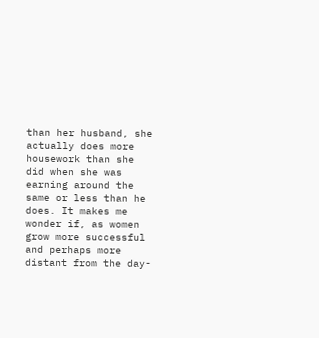than her husband, she actually does more housework than she did when she was earning around the same or less than he does. It makes me wonder if, as women grow more successful and perhaps more distant from the day-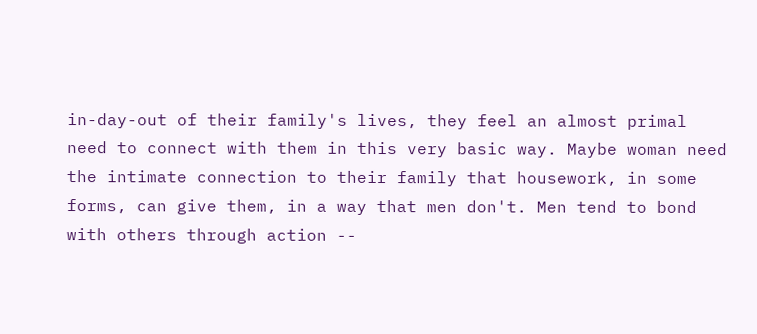in-day-out of their family's lives, they feel an almost primal need to connect with them in this very basic way. Maybe woman need the intimate connection to their family that housework, in some forms, can give them, in a way that men don't. Men tend to bond with others through action --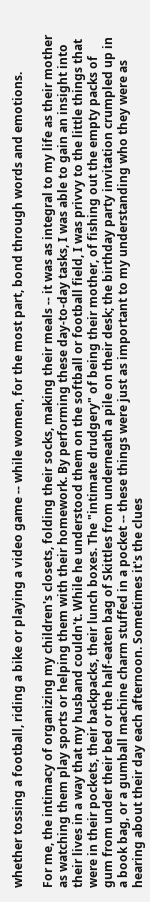whether tossing a football, riding a bike or playing a video game -- while women, for the most part, bond through words and emotions.

For me, the intimacy of organizing my children's closets, folding their socks, making their meals -- it was as integral to my life as their mother as watching them play sports or helping them with their homework. By performing these day-to-day tasks, I was able to gain an insight into their lives in a way that my husband couldn't. While he understood them on the softball or football field, I was privvy to the little things that were in their pockets, their backpacks, their lunch boxes. The "intimate drudgery" of being their mother, of fishing out the empty packs of gum from under their bed or the half-eaten bag of Skittles from underneath a pile on their desk; the birthday party invitation crumpled up in a book bag, or a gumball machine charm stuffed in a pocket -- these things were just as important to my understanding who they were as hearing about their day each afternoon. Sometimes it's the clues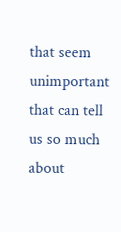that seem unimportant that can tell us so much about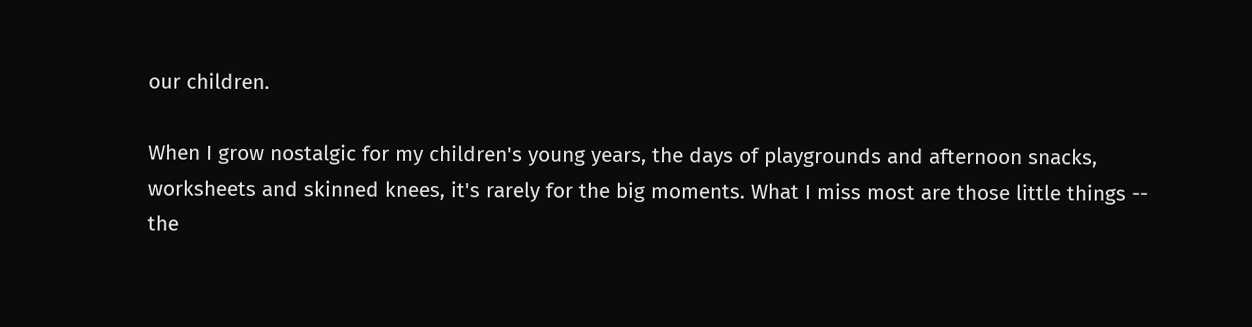our children.

When I grow nostalgic for my children's young years, the days of playgrounds and afternoon snacks, worksheets and skinned knees, it's rarely for the big moments. What I miss most are those little things -- the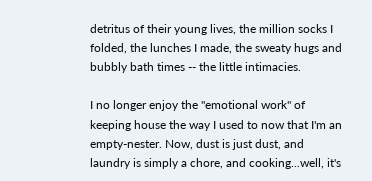detritus of their young lives, the million socks I folded, the lunches I made, the sweaty hugs and bubbly bath times -- the little intimacies.

I no longer enjoy the "emotional work" of keeping house the way I used to now that I'm an empty-nester. Now, dust is just dust, and laundry is simply a chore, and cooking...well, it's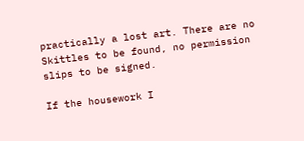practically a lost art. There are no Skittles to be found, no permission slips to be signed.

If the housework I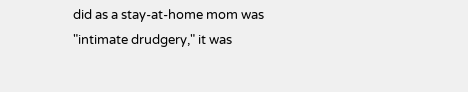did as a stay-at-home mom was "intimate drudgery," it was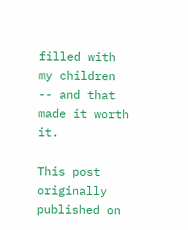filled with my children -- and that made it worth it.

This post originally published on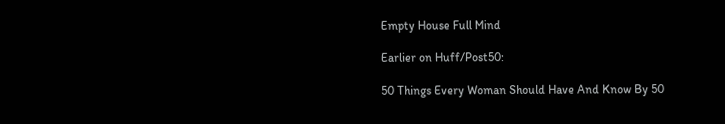Empty House Full Mind

Earlier on Huff/Post50:

50 Things Every Woman Should Have And Know By 50